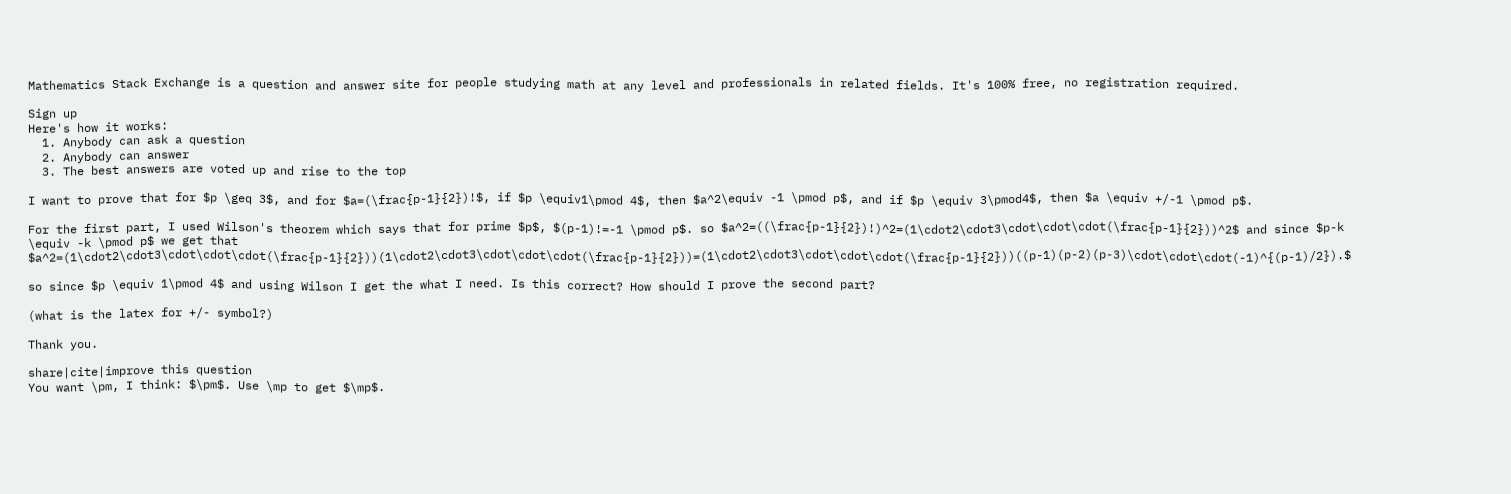Mathematics Stack Exchange is a question and answer site for people studying math at any level and professionals in related fields. It's 100% free, no registration required.

Sign up
Here's how it works:
  1. Anybody can ask a question
  2. Anybody can answer
  3. The best answers are voted up and rise to the top

I want to prove that for $p \geq 3$, and for $a=(\frac{p-1}{2})!$, if $p \equiv1\pmod 4$, then $a^2\equiv -1 \pmod p$, and if $p \equiv 3\pmod4$, then $a \equiv +/-1 \pmod p$.

For the first part, I used Wilson's theorem which says that for prime $p$, $(p-1)!=-1 \pmod p$. so $a^2=((\frac{p-1}{2})!)^2=(1\cdot2\cdot3\cdot\cdot\cdot(\frac{p-1}{2}))^2$ and since $p-k \equiv -k \pmod p$ we get that $a^2=(1\cdot2\cdot3\cdot\cdot\cdot(\frac{p-1}{2}))(1\cdot2\cdot3\cdot\cdot\cdot(\frac{p-1}{2}))=(1\cdot2\cdot3\cdot\cdot\cdot(\frac{p-1}{2}))((p-1)(p-2)(p-3)\cdot\cdot\cdot(-1)^{(p-1)/2}).$

so since $p \equiv 1\pmod 4$ and using Wilson I get the what I need. Is this correct? How should I prove the second part?

(what is the latex for +/- symbol?)

Thank you.

share|cite|improve this question
You want \pm, I think: $\pm$. Use \mp to get $\mp$.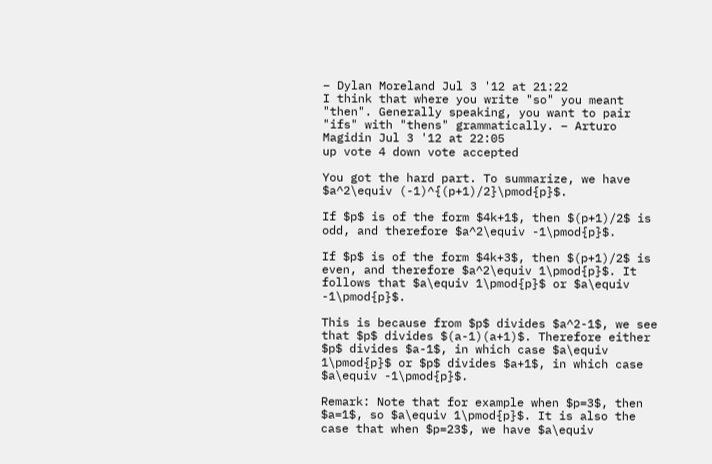– Dylan Moreland Jul 3 '12 at 21:22
I think that where you write "so" you meant "then". Generally speaking, you want to pair "ifs" with "thens" grammatically. – Arturo Magidin Jul 3 '12 at 22:05
up vote 4 down vote accepted

You got the hard part. To summarize, we have $a^2\equiv (-1)^{(p+1)/2}\pmod{p}$.

If $p$ is of the form $4k+1$, then $(p+1)/2$ is odd, and therefore $a^2\equiv -1\pmod{p}$.

If $p$ is of the form $4k+3$, then $(p+1)/2$ is even, and therefore $a^2\equiv 1\pmod{p}$. It follows that $a\equiv 1\pmod{p}$ or $a\equiv -1\pmod{p}$.

This is because from $p$ divides $a^2-1$, we see that $p$ divides $(a-1)(a+1)$. Therefore either $p$ divides $a-1$, in which case $a\equiv 1\pmod{p}$ or $p$ divides $a+1$, in which case $a\equiv -1\pmod{p}$.

Remark: Note that for example when $p=3$, then $a=1$, so $a\equiv 1\pmod{p}$. It is also the case that when $p=23$, we have $a\equiv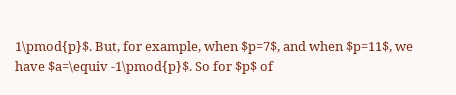1\pmod{p}$. But, for example, when $p=7$, and when $p=11$, we have $a=\equiv -1\pmod{p}$. So for $p$ of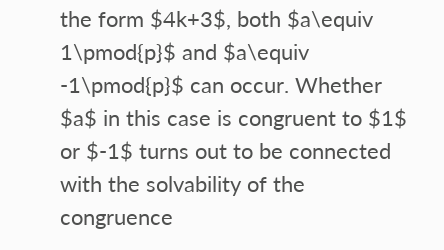the form $4k+3$, both $a\equiv 1\pmod{p}$ and $a\equiv -1\pmod{p}$ can occur. Whether $a$ in this case is congruent to $1$ or $-1$ turns out to be connected with the solvability of the congruence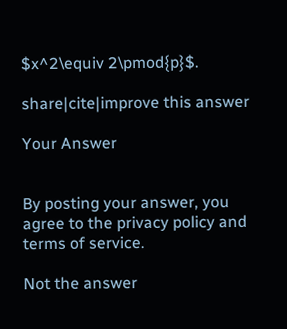$x^2\equiv 2\pmod{p}$.

share|cite|improve this answer

Your Answer


By posting your answer, you agree to the privacy policy and terms of service.

Not the answer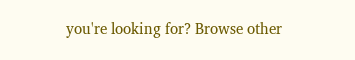you're looking for? Browse other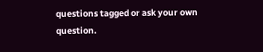questions tagged or ask your own question.